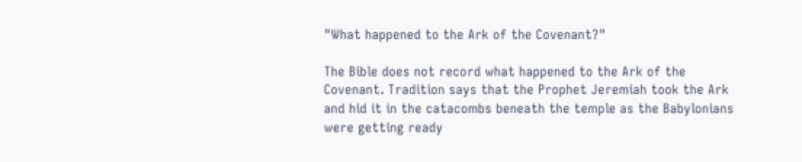"What happened to the Ark of the Covenant?"

The Bible does not record what happened to the Ark of the Covenant. Tradition says that the Prophet Jeremiah took the Ark and hid it in the catacombs beneath the temple as the Babylonians were getting ready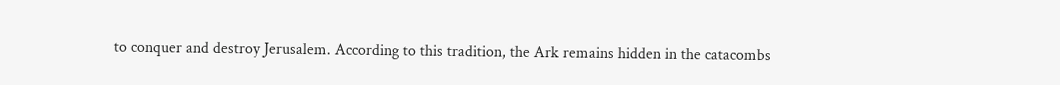to conquer and destroy Jerusalem. According to this tradition, the Ark remains hidden in the catacombs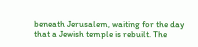beneath Jerusalem, waiting for the day that a Jewish temple is rebuilt. The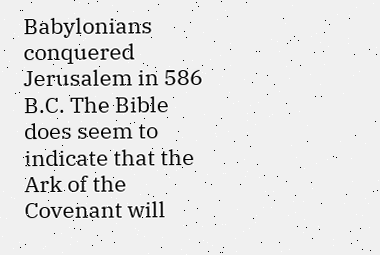Babylonians conquered Jerusalem in 586 B.C. The Bible does seem to indicate that the Ark of the Covenant will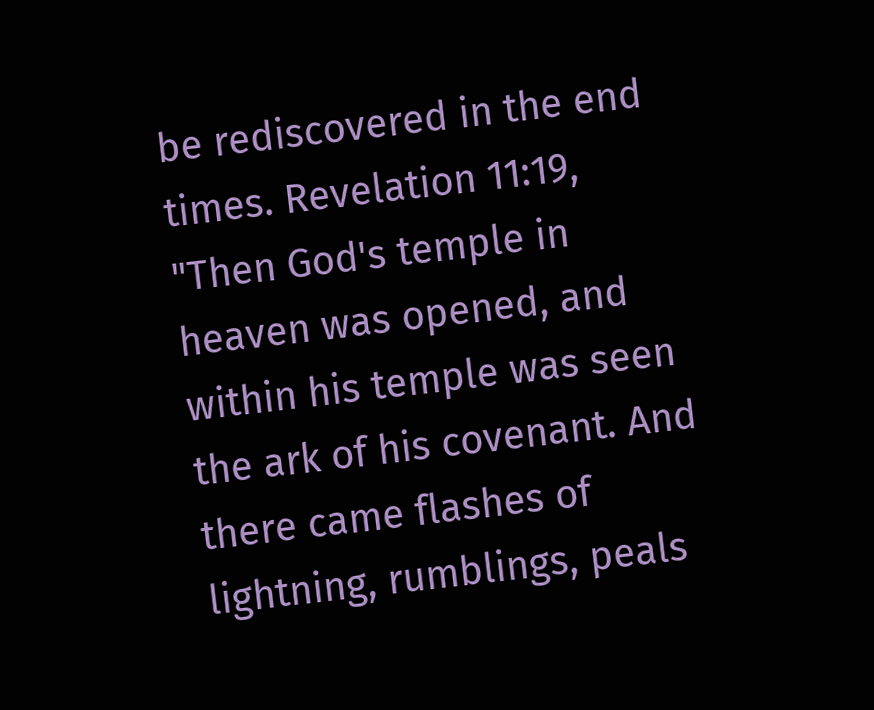be rediscovered in the end times. Revelation 11:19, "Then God's temple in heaven was opened, and within his temple was seen the ark of his covenant. And there came flashes of lightning, rumblings, peals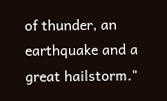of thunder, an earthquake and a great hailstorm."